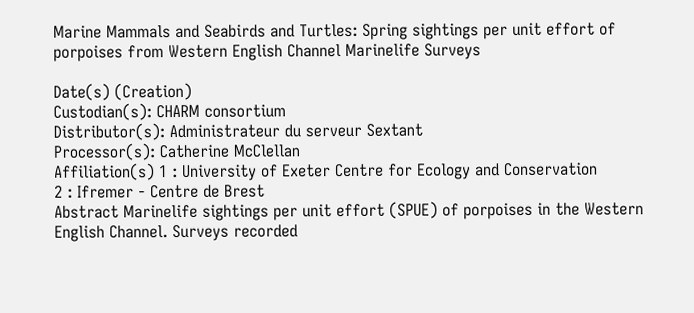Marine Mammals and Seabirds and Turtles: Spring sightings per unit effort of porpoises from Western English Channel Marinelife Surveys

Date(s) (Creation)
Custodian(s): CHARM consortium
Distributor(s): Administrateur du serveur Sextant
Processor(s): Catherine McClellan
Affiliation(s) 1 : University of Exeter Centre for Ecology and Conservation
2 : Ifremer - Centre de Brest
Abstract Marinelife sightings per unit effort (SPUE) of porpoises in the Western English Channel. Surveys recorded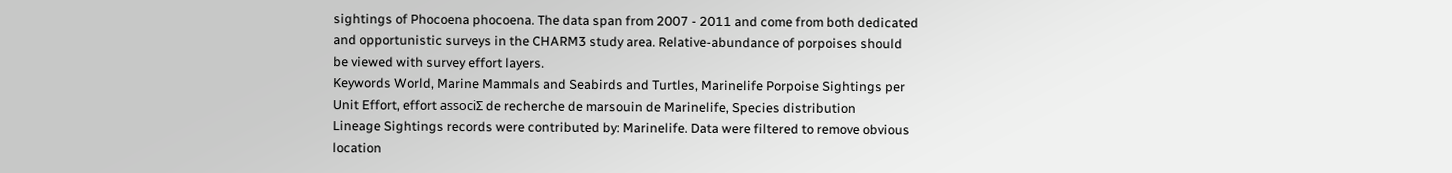sightings of Phocoena phocoena. The data span from 2007 - 2011 and come from both dedicated and opportunistic surveys in the CHARM3 study area. Relative-abundance of porpoises should be viewed with survey effort layers.
Keywords World, Marine Mammals and Seabirds and Turtles, Marinelife Porpoise Sightings per Unit Effort, effort associƩ de recherche de marsouin de Marinelife, Species distribution
Lineage Sightings records were contributed by: Marinelife. Data were filtered to remove obvious location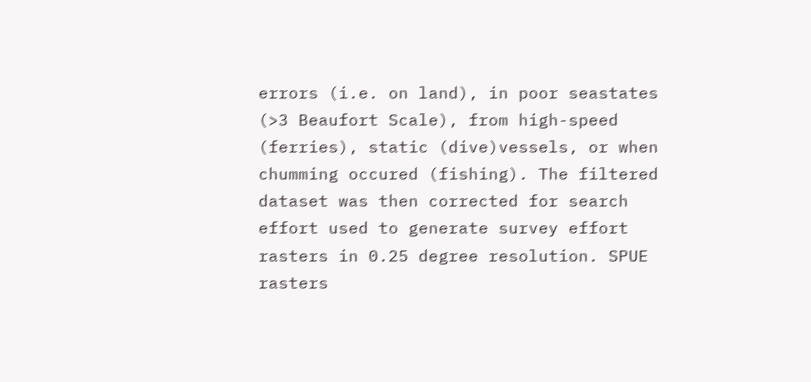errors (i.e. on land), in poor seastates (>3 Beaufort Scale), from high-speed (ferries), static (dive)vessels, or when chumming occured (fishing). The filtered dataset was then corrected for search effort used to generate survey effort rasters in 0.25 degree resolution. SPUE rasters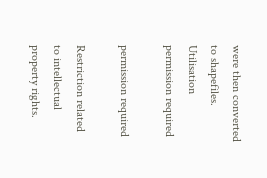were then converted to shapefiles.
Utilisation permission required

permission required

Restriction related to intellectual property rights.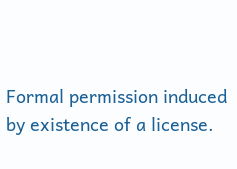Formal permission induced by existence of a license.